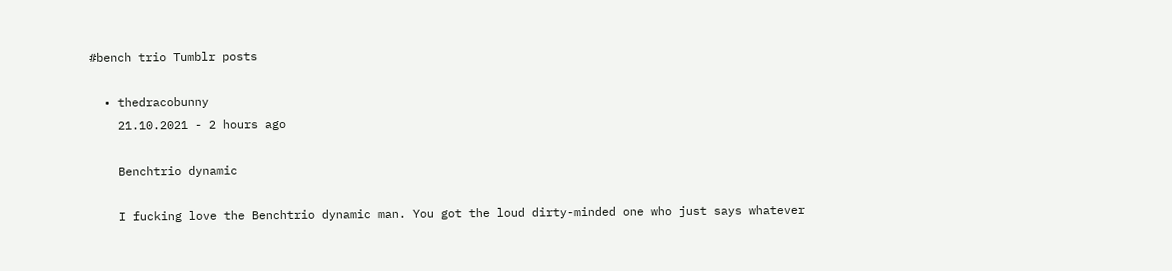#bench trio Tumblr posts

  • thedracobunny
    21.10.2021 - 2 hours ago

    Benchtrio dynamic

    I fucking love the Benchtrio dynamic man. You got the loud dirty-minded one who just says whatever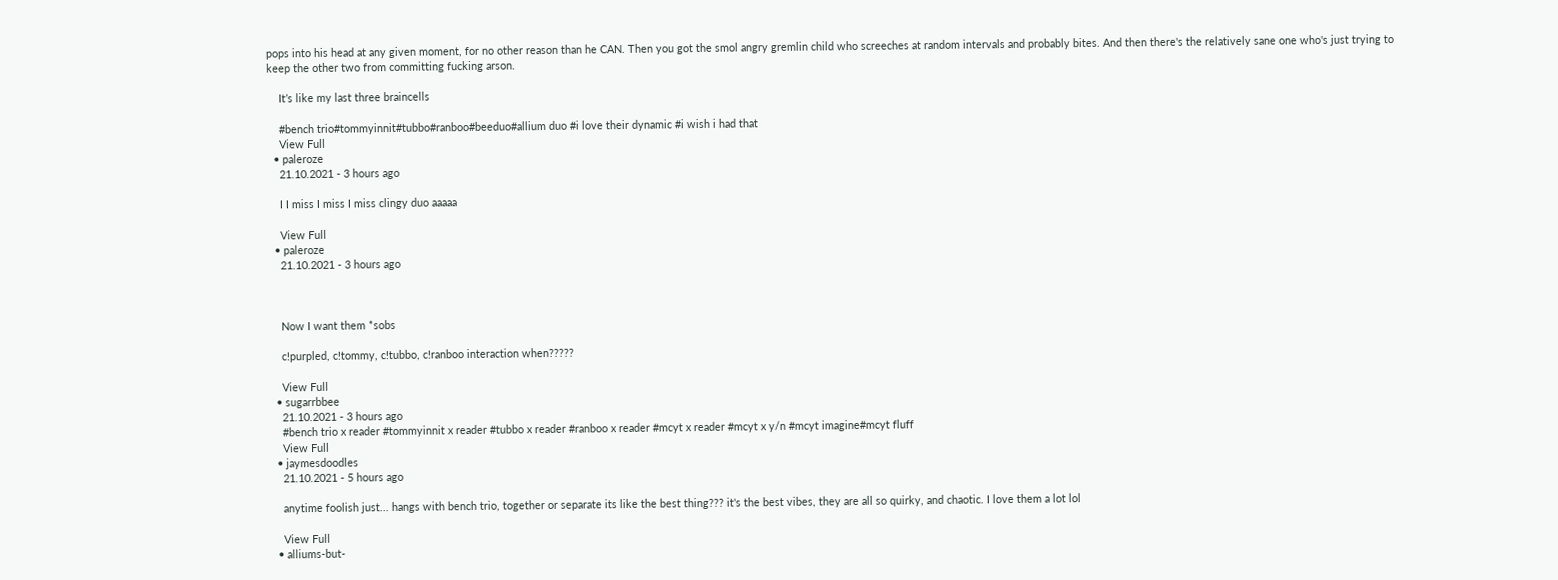pops into his head at any given moment, for no other reason than he CAN. Then you got the smol angry gremlin child who screeches at random intervals and probably bites. And then there's the relatively sane one who's just trying to keep the other two from committing fucking arson.

    It’s like my last three braincells

    #bench trio#tommyinnit#tubbo#ranboo#beeduo#allium duo #i love their dynamic #i wish i had that
    View Full
  • paleroze
    21.10.2021 - 3 hours ago

    I I miss I miss I miss clingy duo aaaaa

    View Full
  • paleroze
    21.10.2021 - 3 hours ago



    Now I want them *sobs

    c!purpled, c!tommy, c!tubbo, c!ranboo interaction when?????

    View Full
  • sugarrbbee
    21.10.2021 - 3 hours ago
    #bench trio x reader #tommyinnit x reader #tubbo x reader #ranboo x reader #mcyt x reader #mcyt x y/n #mcyt imagine#mcyt fluff
    View Full
  • jaymesdoodles
    21.10.2021 - 5 hours ago

    anytime foolish just... hangs with bench trio, together or separate its like the best thing??? it's the best vibes, they are all so quirky, and chaotic. I love them a lot lol

    View Full
  • alliums-but-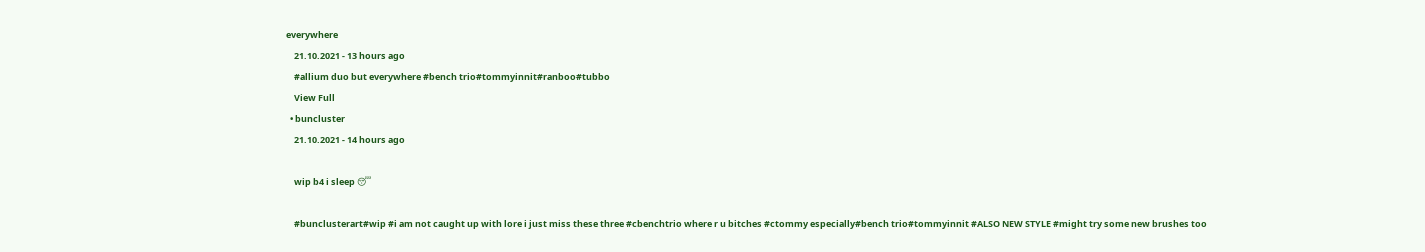everywhere
    21.10.2021 - 13 hours ago
    #allium duo but everywhere #bench trio#tommyinnit#ranboo#tubbo
    View Full
  • buncluster
    21.10.2021 - 14 hours ago

    wip b4 i sleep 😴

    #bunclusterart#wip #i am not caught up with lore i just miss these three #cbenchtrio where r u bitches #ctommy especially#bench trio#tommyinnit #ALSO NEW STYLE #might try some new brushes too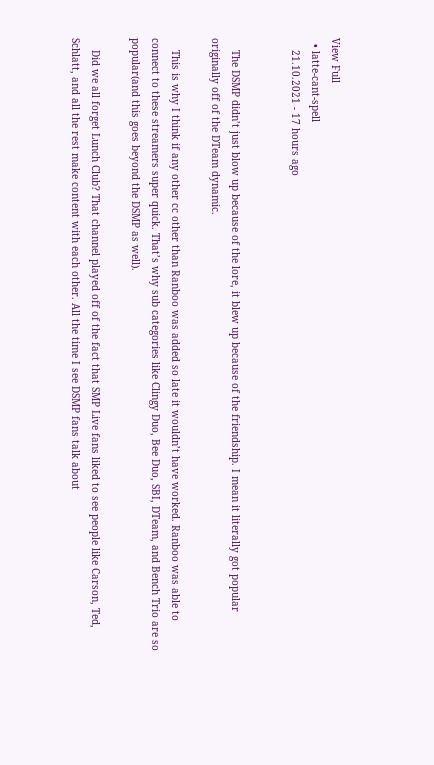View Full
  • latte-cant-spell
    21.10.2021 - 17 hours ago


    The DSMP didn’t just blow up because of the lore, it blew up because of the friendship. I mean it literally got popular originally off of the DTeam dynamic.

    This is why I think if any other cc other than Ranboo was added so late it wouldn’t have worked. Ranboo was able to connect to these streamers super quick. That’s why sub categories like Clingy Duo, Bee Duo, SBI, DTeam, and Bench Trio are so popular(and this goes beyond the DSMP as well).

    Did we all forget Lunch Club? That channel played off of the fact that SMP Live fans liked to see people like Carson, Ted, Schlatt, and all the rest make content with each other. All the time I see DSMP fans talk about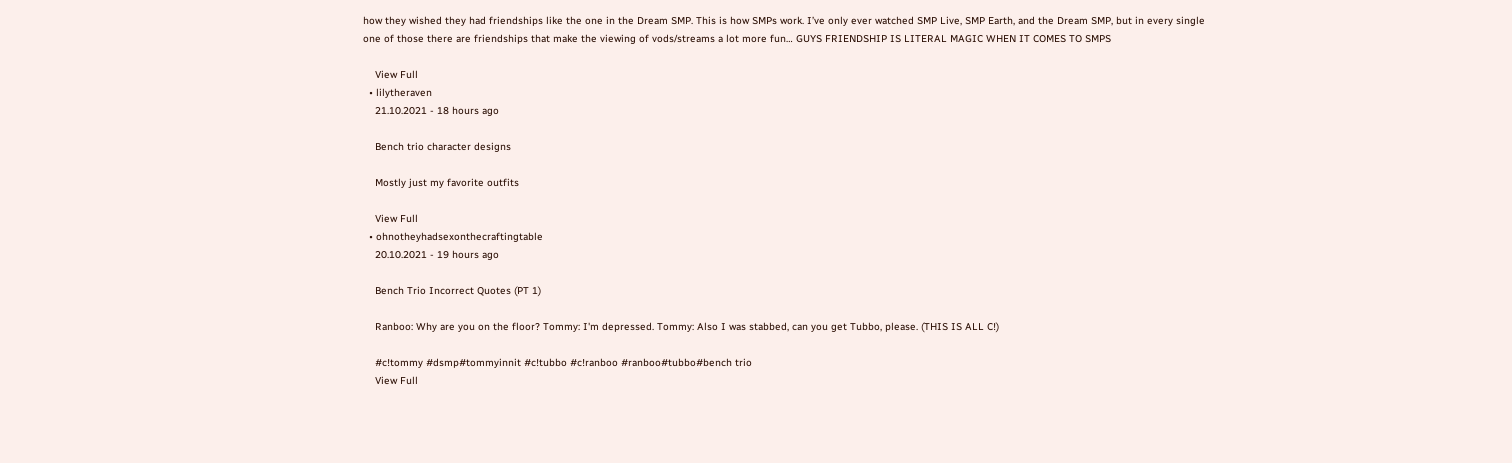how they wished they had friendships like the one in the Dream SMP. This is how SMPs work. I’ve only ever watched SMP Live, SMP Earth, and the Dream SMP, but in every single one of those there are friendships that make the viewing of vods/streams a lot more fun… GUYS FRIENDSHIP IS LITERAL MAGIC WHEN IT COMES TO SMPS

    View Full
  • lilytheraven
    21.10.2021 - 18 hours ago

    Bench trio character designs

    Mostly just my favorite outfits

    View Full
  • ohnotheyhadsexonthecraftingtable
    20.10.2021 - 19 hours ago

    Bench Trio Incorrect Quotes (PT 1)

    Ranboo: Why are you on the floor? Tommy: I'm depressed. Tommy: Also I was stabbed, can you get Tubbo, please. (THIS IS ALL C!)

    #c!tommy #dsmp#tommyinnit #c!tubbo #c!ranboo #ranboo#tubbo#bench trio
    View Full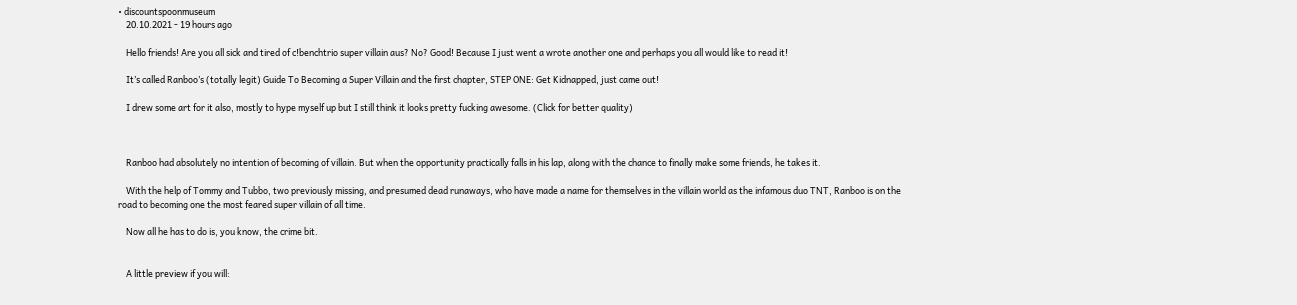• discountspoonmuseum
    20.10.2021 - 19 hours ago

    Hello friends! Are you all sick and tired of c!benchtrio super villain aus? No? Good! Because I just went a wrote another one and perhaps you all would like to read it!

    It’s called Ranboo’s (totally legit) Guide To Becoming a Super Villain and the first chapter, STEP ONE: Get Kidnapped, just came out!

    I drew some art for it also, mostly to hype myself up but I still think it looks pretty fucking awesome. (Click for better quality)



    Ranboo had absolutely no intention of becoming of villain. But when the opportunity practically falls in his lap, along with the chance to finally make some friends, he takes it.

    With the help of Tommy and Tubbo, two previously missing, and presumed dead runaways, who have made a name for themselves in the villain world as the infamous duo TNT, Ranboo is on the road to becoming one the most feared super villain of all time.

    Now all he has to do is, you know, the crime bit.


    A little preview if you will: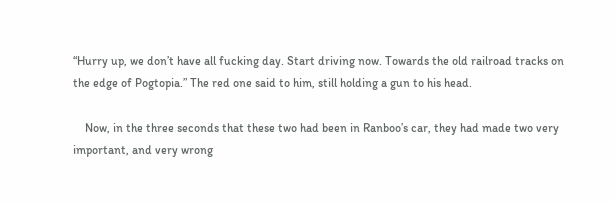“Hurry up, we don’t have all fucking day. Start driving now. Towards the old railroad tracks on the edge of Pogtopia.” The red one said to him, still holding a gun to his head.

    Now, in the three seconds that these two had been in Ranboo’s car, they had made two very important, and very wrong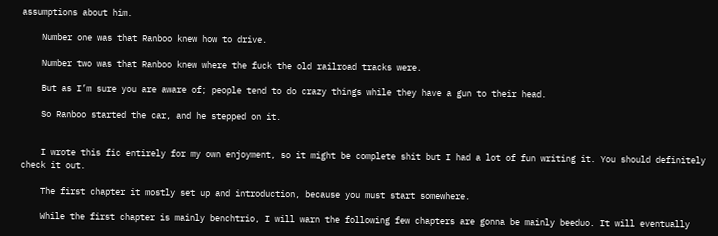assumptions about him.

    Number one was that Ranboo knew how to drive.

    Number two was that Ranboo knew where the fuck the old railroad tracks were.

    But as I’m sure you are aware of; people tend to do crazy things while they have a gun to their head.

    So Ranboo started the car, and he stepped on it.


    I wrote this fic entirely for my own enjoyment, so it might be complete shit but I had a lot of fun writing it. You should definitely check it out.

    The first chapter it mostly set up and introduction, because you must start somewhere.

    While the first chapter is mainly benchtrio, I will warn the following few chapters are gonna be mainly beeduo. It will eventually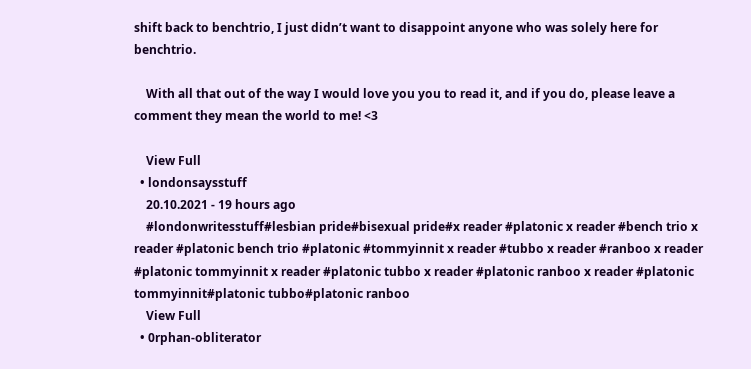shift back to benchtrio, I just didn’t want to disappoint anyone who was solely here for benchtrio.

    With all that out of the way I would love you you to read it, and if you do, please leave a comment they mean the world to me! <3

    View Full
  • londonsaysstuff
    20.10.2021 - 19 hours ago
    #londonwritesstuff#lesbian pride#bisexual pride#x reader #platonic x reader #bench trio x reader #platonic bench trio #platonic #tommyinnit x reader #tubbo x reader #ranboo x reader #platonic tommyinnit x reader #platonic tubbo x reader #platonic ranboo x reader #platonic tommyinnit#platonic tubbo#platonic ranboo
    View Full
  • 0rphan-obliterator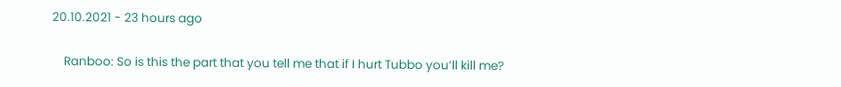20.10.2021 - 23 hours ago

    Ranboo: So is this the part that you tell me that if I hurt Tubbo you’ll kill me?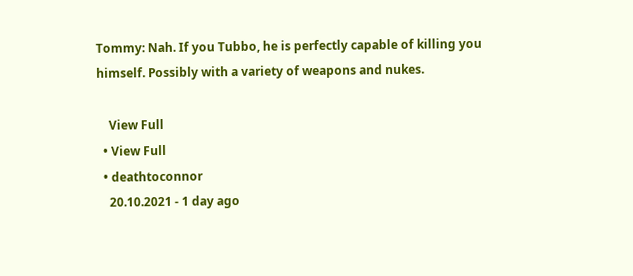Tommy: Nah. If you Tubbo, he is perfectly capable of killing you himself. Possibly with a variety of weapons and nukes.

    View Full
  • View Full
  • deathtoconnor
    20.10.2021 - 1 day ago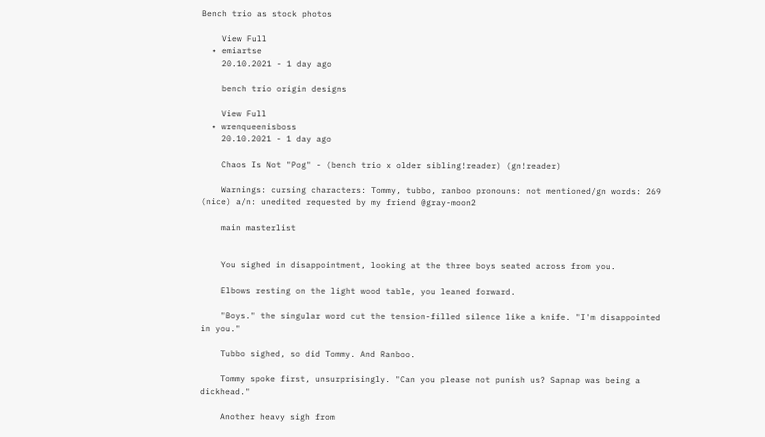Bench trio as stock photos

    View Full
  • emiartse
    20.10.2021 - 1 day ago

    bench trio origin designs

    View Full
  • wrenqueenisboss
    20.10.2021 - 1 day ago

    Chaos Is Not "Pog" - (bench trio x older sibling!reader) (gn!reader)

    Warnings: cursing characters: Tommy, tubbo, ranboo pronouns: not mentioned/gn words: 269 (nice) a/n: unedited requested by my friend @gray-moon2

    main masterlist


    You sighed in disappointment, looking at the three boys seated across from you.

    Elbows resting on the light wood table, you leaned forward.

    "Boys." the singular word cut the tension-filled silence like a knife. "I'm disappointed in you."

    Tubbo sighed, so did Tommy. And Ranboo.

    Tommy spoke first, unsurprisingly. "Can you please not punish us? Sapnap was being a dickhead."

    Another heavy sigh from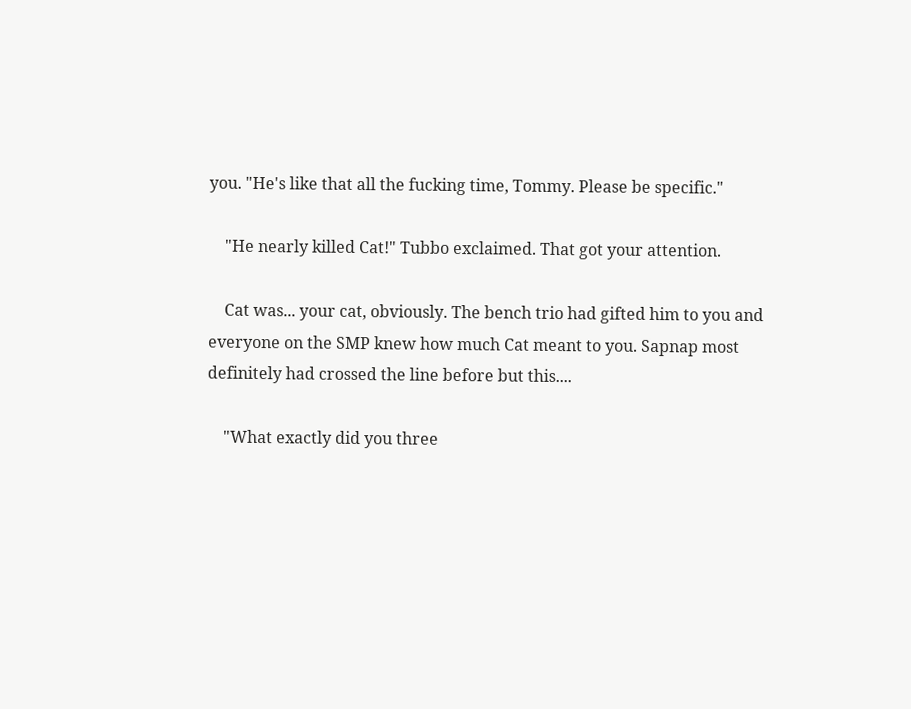you. "He's like that all the fucking time, Tommy. Please be specific."

    "He nearly killed Cat!" Tubbo exclaimed. That got your attention.

    Cat was... your cat, obviously. The bench trio had gifted him to you and everyone on the SMP knew how much Cat meant to you. Sapnap most definitely had crossed the line before but this....

    "What exactly did you three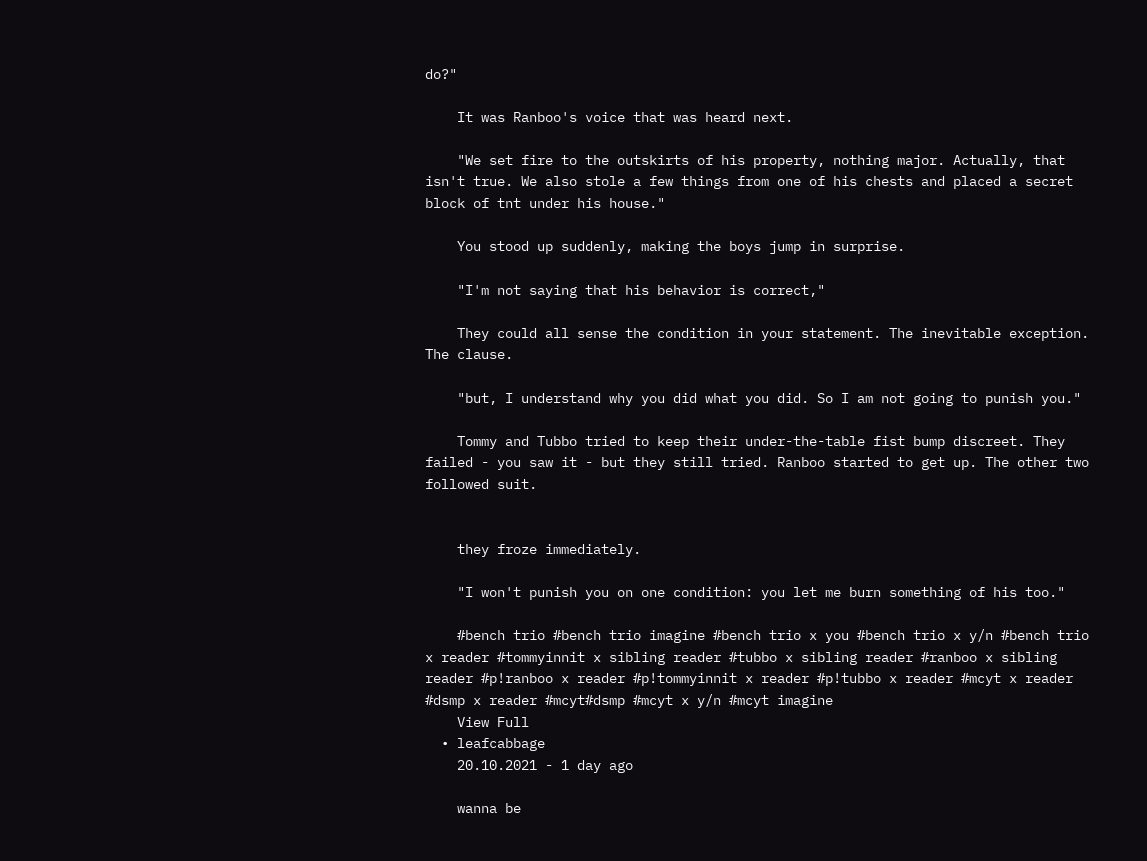do?"

    It was Ranboo's voice that was heard next.

    "We set fire to the outskirts of his property, nothing major. Actually, that isn't true. We also stole a few things from one of his chests and placed a secret block of tnt under his house."

    You stood up suddenly, making the boys jump in surprise.

    "I'm not saying that his behavior is correct,"

    They could all sense the condition in your statement. The inevitable exception. The clause.

    "but, I understand why you did what you did. So I am not going to punish you."

    Tommy and Tubbo tried to keep their under-the-table fist bump discreet. They failed - you saw it - but they still tried. Ranboo started to get up. The other two followed suit.


    they froze immediately.

    "I won't punish you on one condition: you let me burn something of his too."

    #bench trio #bench trio imagine #bench trio x you #bench trio x y/n #bench trio x reader #tommyinnit x sibling reader #tubbo x sibling reader #ranboo x sibling reader #p!ranboo x reader #p!tommyinnit x reader #p!tubbo x reader #mcyt x reader #dsmp x reader #mcyt#dsmp #mcyt x y/n #mcyt imagine
    View Full
  • leafcabbage
    20.10.2021 - 1 day ago

    wanna be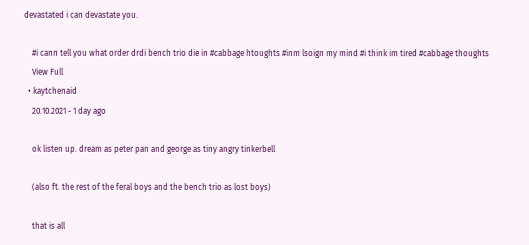devastated i can devastate you.

    #i cann tell you what order drdi bench trio die in #cabbage htoughts #inm lsoign my mind #i think im tired #cabbage thoughts
    View Full
  • kaytchenaid
    20.10.2021 - 1 day ago

    ok listen up. dream as peter pan and george as tiny angry tinkerbell

    (also ft. the rest of the feral boys and the bench trio as lost boys)

    that is all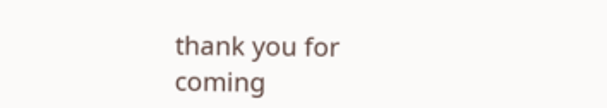thank you for coming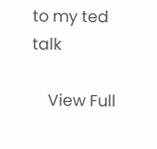to my ted talk

    View Full